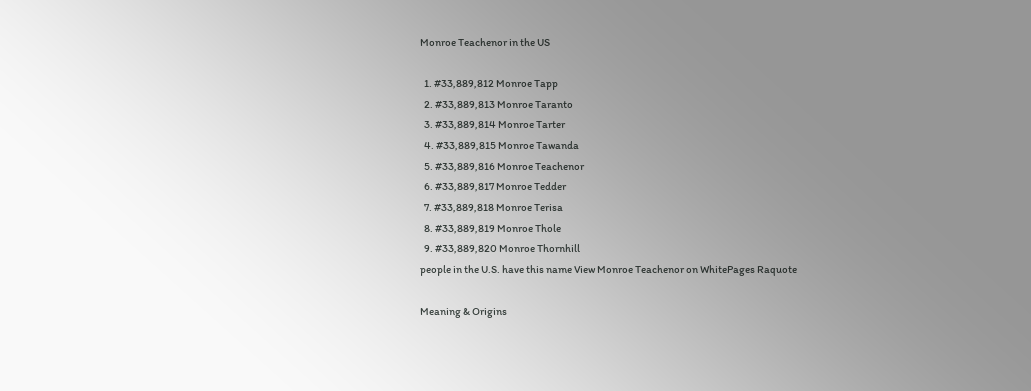Monroe Teachenor in the US

  1. #33,889,812 Monroe Tapp
  2. #33,889,813 Monroe Taranto
  3. #33,889,814 Monroe Tarter
  4. #33,889,815 Monroe Tawanda
  5. #33,889,816 Monroe Teachenor
  6. #33,889,817 Monroe Tedder
  7. #33,889,818 Monroe Terisa
  8. #33,889,819 Monroe Thole
  9. #33,889,820 Monroe Thornhill
people in the U.S. have this name View Monroe Teachenor on WhitePages Raquote

Meaning & Origins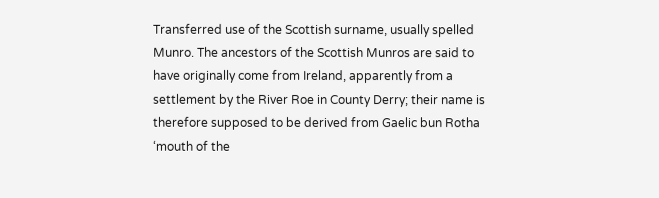Transferred use of the Scottish surname, usually spelled Munro. The ancestors of the Scottish Munros are said to have originally come from Ireland, apparently from a settlement by the River Roe in County Derry; their name is therefore supposed to be derived from Gaelic bun Rotha ‘mouth of the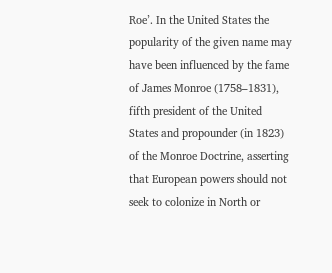Roe’. In the United States the popularity of the given name may have been influenced by the fame of James Monroe (1758–1831), fifth president of the United States and propounder (in 1823) of the Monroe Doctrine, asserting that European powers should not seek to colonize in North or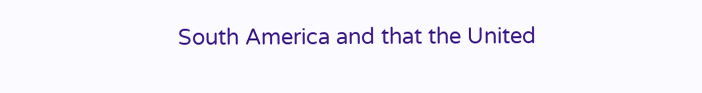South America and that the United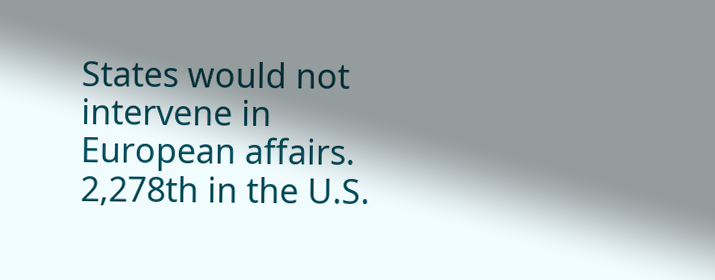States would not intervene in European affairs.
2,278th in the U.S.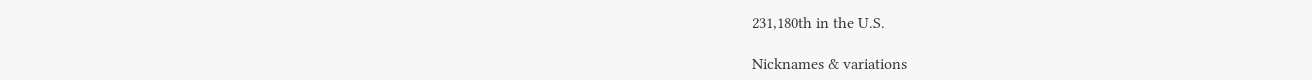231,180th in the U.S.

Nicknames & variations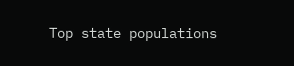Top state populations